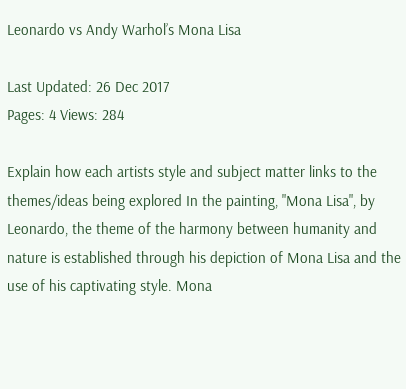Leonardo vs Andy Warhol’s Mona Lisa

Last Updated: 26 Dec 2017
Pages: 4 Views: 284

Explain how each artists style and subject matter links to the themes/ideas being explored In the painting, "Mona Lisa", by Leonardo, the theme of the harmony between humanity and nature is established through his depiction of Mona Lisa and the use of his captivating style. Mona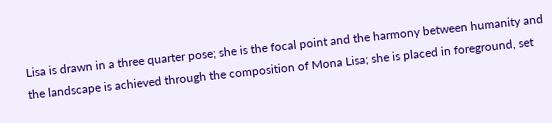Lisa is drawn in a three quarter pose; she is the focal point and the harmony between humanity and the landscape is achieved through the composition of Mona Lisa; she is placed in foreground, set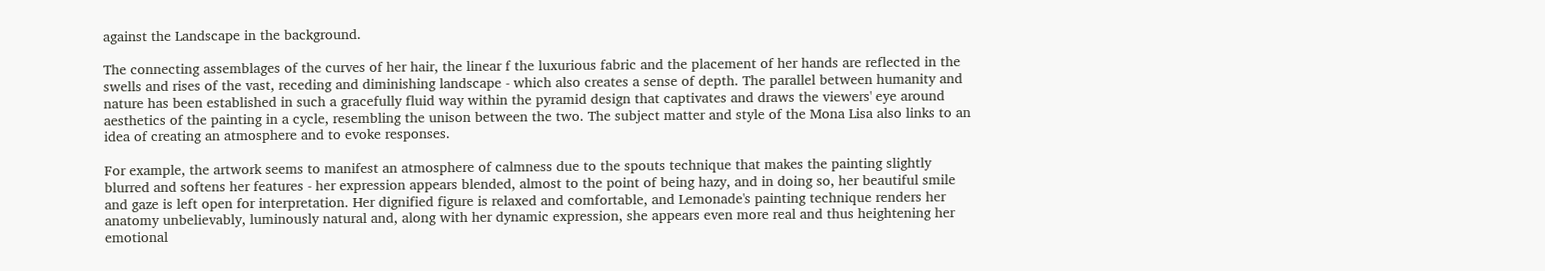against the Landscape in the background.

The connecting assemblages of the curves of her hair, the linear f the luxurious fabric and the placement of her hands are reflected in the swells and rises of the vast, receding and diminishing landscape - which also creates a sense of depth. The parallel between humanity and nature has been established in such a gracefully fluid way within the pyramid design that captivates and draws the viewers' eye around aesthetics of the painting in a cycle, resembling the unison between the two. The subject matter and style of the Mona Lisa also links to an idea of creating an atmosphere and to evoke responses.

For example, the artwork seems to manifest an atmosphere of calmness due to the spouts technique that makes the painting slightly blurred and softens her features - her expression appears blended, almost to the point of being hazy, and in doing so, her beautiful smile and gaze is left open for interpretation. Her dignified figure is relaxed and comfortable, and Lemonade's painting technique renders her anatomy unbelievably, luminously natural and, along with her dynamic expression, she appears even more real and thus heightening her emotional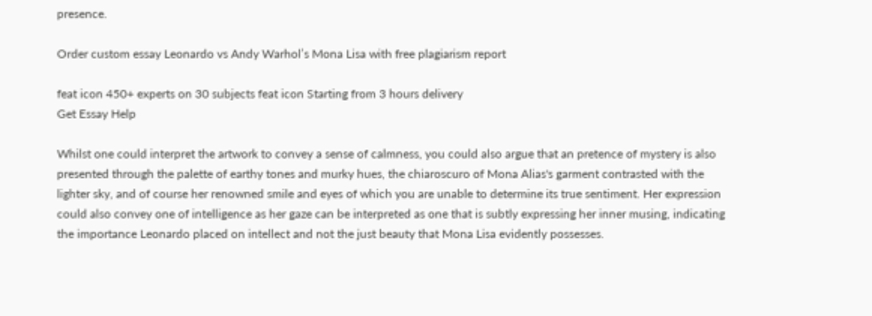presence.

Order custom essay Leonardo vs Andy Warhol’s Mona Lisa with free plagiarism report

feat icon 450+ experts on 30 subjects feat icon Starting from 3 hours delivery
Get Essay Help

Whilst one could interpret the artwork to convey a sense of calmness, you could also argue that an pretence of mystery is also presented through the palette of earthy tones and murky hues, the chiaroscuro of Mona Alias's garment contrasted with the lighter sky, and of course her renowned smile and eyes of which you are unable to determine its true sentiment. Her expression could also convey one of intelligence as her gaze can be interpreted as one that is subtly expressing her inner musing, indicating the importance Leonardo placed on intellect and not the just beauty that Mona Lisa evidently possesses.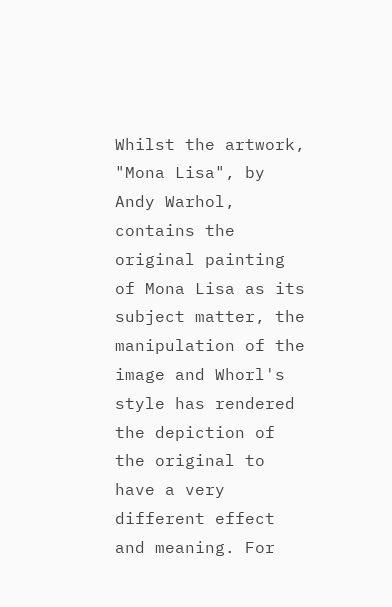Whilst the artwork, "Mona Lisa", by Andy Warhol, contains the original painting of Mona Lisa as its subject matter, the manipulation of the image and Whorl's style has rendered the depiction of the original to have a very different effect and meaning. For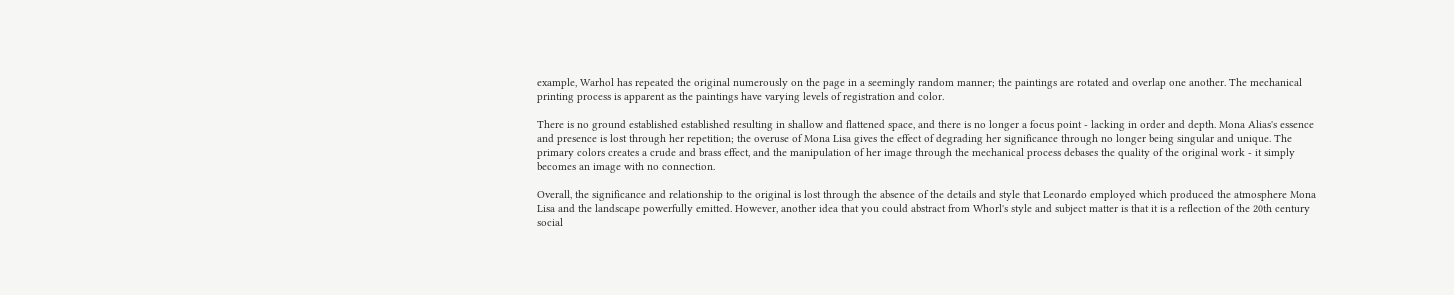example, Warhol has repeated the original numerously on the page in a seemingly random manner; the paintings are rotated and overlap one another. The mechanical printing process is apparent as the paintings have varying levels of registration and color.

There is no ground established established resulting in shallow and flattened space, and there is no longer a focus point - lacking in order and depth. Mona Alias's essence and presence is lost through her repetition; the overuse of Mona Lisa gives the effect of degrading her significance through no longer being singular and unique. The primary colors creates a crude and brass effect, and the manipulation of her image through the mechanical process debases the quality of the original work - it simply becomes an image with no connection.

Overall, the significance and relationship to the original is lost through the absence of the details and style that Leonardo employed which produced the atmosphere Mona Lisa and the landscape powerfully emitted. However, another idea that you could abstract from Whorl's style and subject matter is that it is a reflection of the 20th century social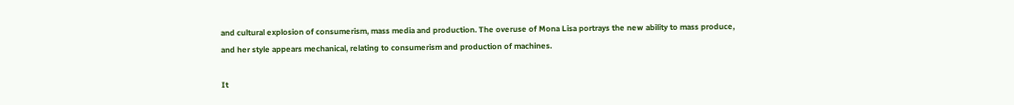and cultural explosion of consumerism, mass media and production. The overuse of Mona Lisa portrays the new ability to mass produce, and her style appears mechanical, relating to consumerism and production of machines.

It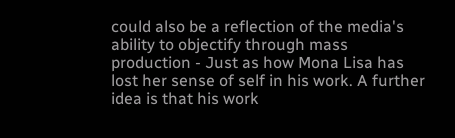could also be a reflection of the media's ability to objectify through mass production - Just as how Mona Lisa has lost her sense of self in his work. A further idea is that his work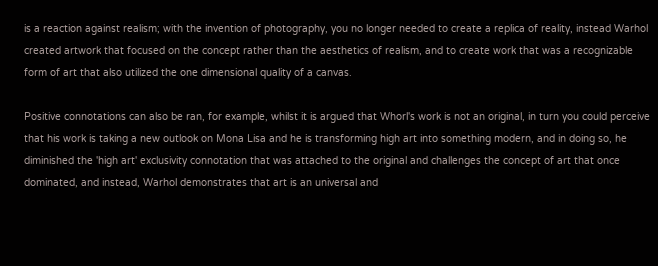is a reaction against realism; with the invention of photography, you no longer needed to create a replica of reality, instead Warhol created artwork that focused on the concept rather than the aesthetics of realism, and to create work that was a recognizable form of art that also utilized the one dimensional quality of a canvas.

Positive connotations can also be ran, for example, whilst it is argued that Whorl's work is not an original, in turn you could perceive that his work is taking a new outlook on Mona Lisa and he is transforming high art into something modern, and in doing so, he diminished the 'high art' exclusivity connotation that was attached to the original and challenges the concept of art that once dominated, and instead, Warhol demonstrates that art is an universal and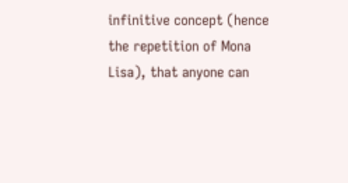infinitive concept (hence the repetition of Mona Lisa), that anyone can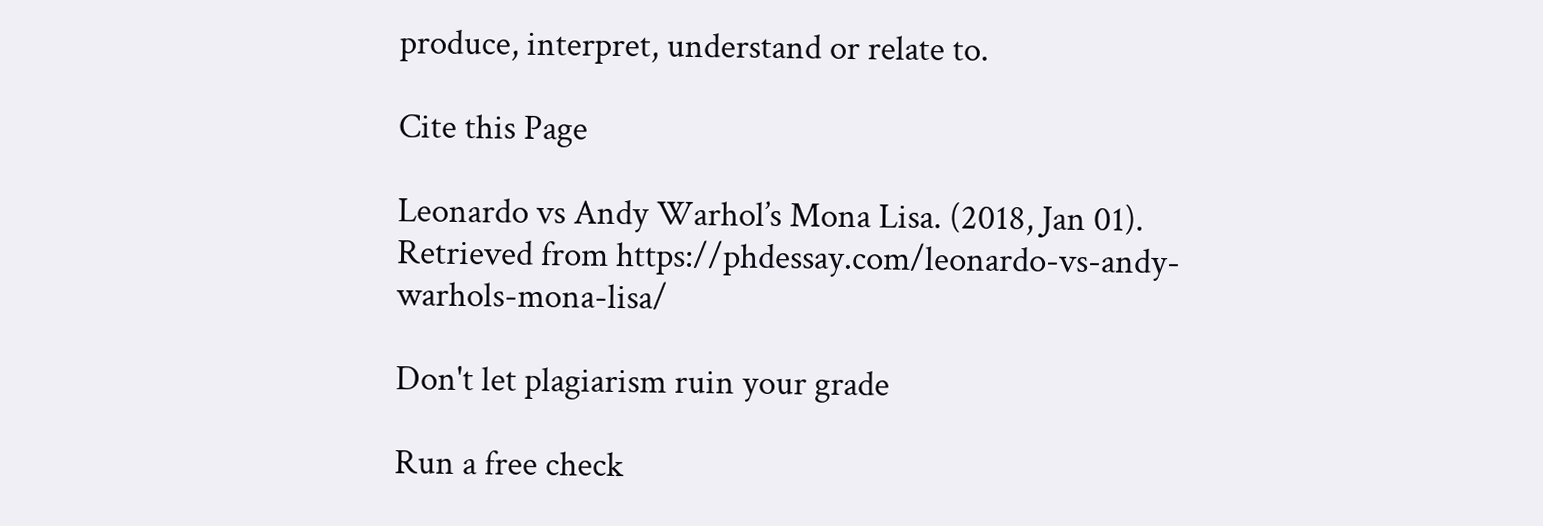produce, interpret, understand or relate to.

Cite this Page

Leonardo vs Andy Warhol’s Mona Lisa. (2018, Jan 01). Retrieved from https://phdessay.com/leonardo-vs-andy-warhols-mona-lisa/

Don't let plagiarism ruin your grade

Run a free check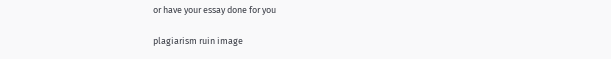or have your essay done for you

plagiarism ruin image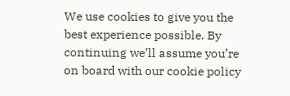We use cookies to give you the best experience possible. By continuing we’ll assume you’re on board with our cookie policy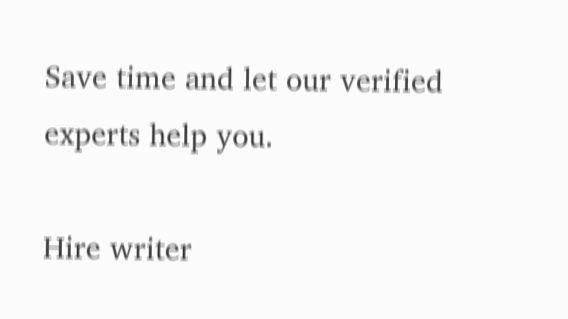Save time and let our verified experts help you.

Hire writer